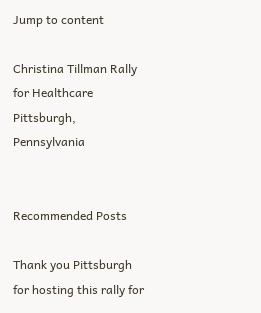Jump to content

Christina Tillman Rally for Healthcare Pittsburgh, Pennsylvania


Recommended Posts

Thank you Pittsburgh for hosting this rally for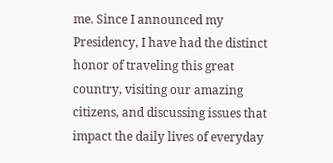me. Since I announced my Presidency, I have had the distinct honor of traveling this great country, visiting our amazing citizens, and discussing issues that impact the daily lives of everyday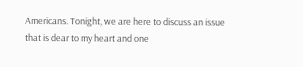Americans. Tonight, we are here to discuss an issue that is dear to my heart and one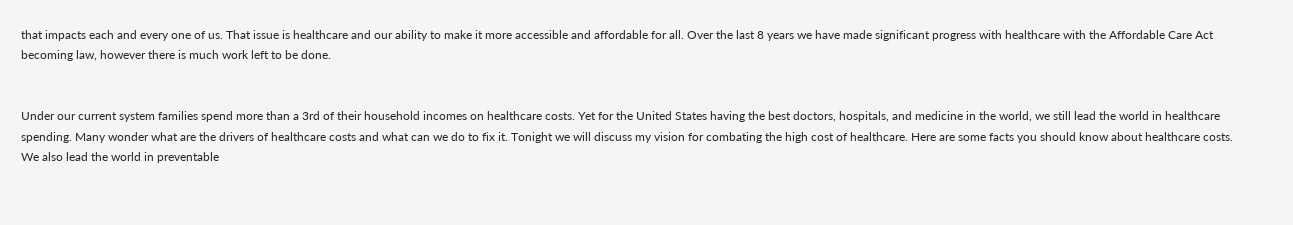that impacts each and every one of us. That issue is healthcare and our ability to make it more accessible and affordable for all. Over the last 8 years we have made significant progress with healthcare with the Affordable Care Act becoming law, however there is much work left to be done.


Under our current system families spend more than a 3rd of their household incomes on healthcare costs. Yet for the United States having the best doctors, hospitals, and medicine in the world, we still lead the world in healthcare spending. Many wonder what are the drivers of healthcare costs and what can we do to fix it. Tonight we will discuss my vision for combating the high cost of healthcare. Here are some facts you should know about healthcare costs. We also lead the world in preventable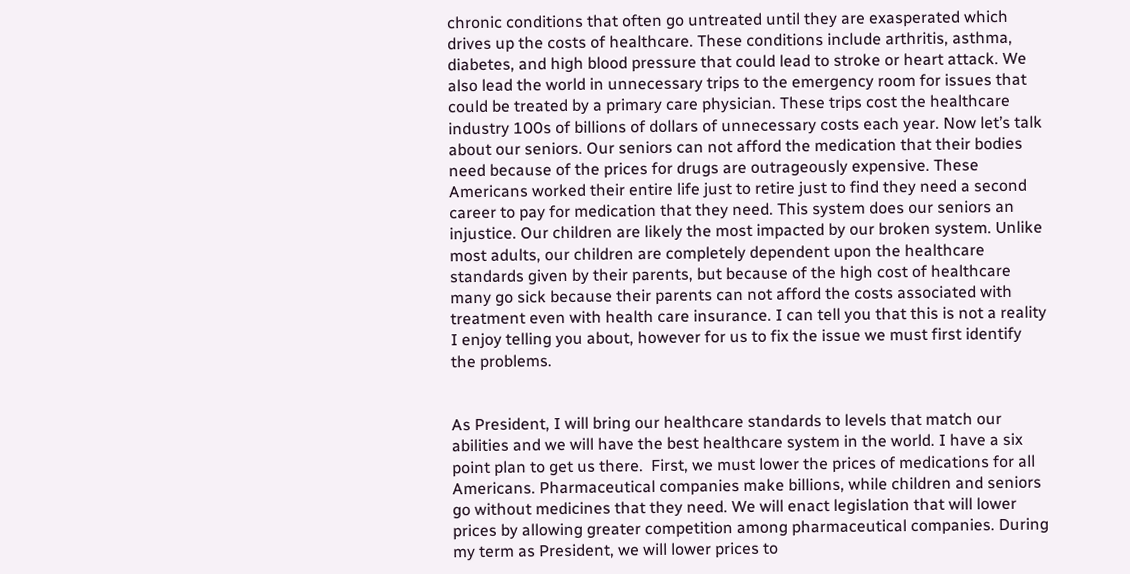chronic conditions that often go untreated until they are exasperated which drives up the costs of healthcare. These conditions include arthritis, asthma, diabetes, and high blood pressure that could lead to stroke or heart attack. We also lead the world in unnecessary trips to the emergency room for issues that could be treated by a primary care physician. These trips cost the healthcare industry 100s of billions of dollars of unnecessary costs each year. Now let’s talk about our seniors. Our seniors can not afford the medication that their bodies need because of the prices for drugs are outrageously expensive. These Americans worked their entire life just to retire just to find they need a second career to pay for medication that they need. This system does our seniors an injustice. Our children are likely the most impacted by our broken system. Unlike most adults, our children are completely dependent upon the healthcare standards given by their parents, but because of the high cost of healthcare many go sick because their parents can not afford the costs associated with treatment even with health care insurance. I can tell you that this is not a reality I enjoy telling you about, however for us to fix the issue we must first identify the problems.


As President, I will bring our healthcare standards to levels that match our abilities and we will have the best healthcare system in the world. I have a six point plan to get us there.  First, we must lower the prices of medications for all Americans. Pharmaceutical companies make billions, while children and seniors go without medicines that they need. We will enact legislation that will lower prices by allowing greater competition among pharmaceutical companies. During my term as President, we will lower prices to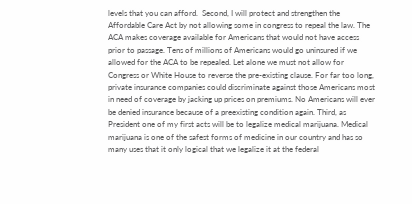levels that you can afford.  Second, I will protect and strengthen the Affordable Care Act by not allowing some in congress to repeal the law. The ACA makes coverage available for Americans that would not have access prior to passage. Tens of millions of Americans would go uninsured if we allowed for the ACA to be repealed. Let alone we must not allow for Congress or White House to reverse the pre-existing clause. For far too long, private insurance companies could discriminate against those Americans most in need of coverage by jacking up prices on premiums. No Americans will ever be denied insurance because of a preexisting condition again. Third, as President one of my first acts will be to legalize medical marijuana. Medical marijuana is one of the safest forms of medicine in our country and has so many uses that it only logical that we legalize it at the federal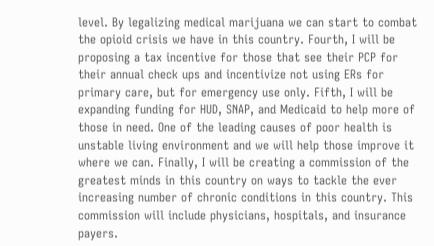level. By legalizing medical marijuana we can start to combat the opioid crisis we have in this country. Fourth, I will be proposing a tax incentive for those that see their PCP for their annual check ups and incentivize not using ERs for primary care, but for emergency use only. Fifth, I will be expanding funding for HUD, SNAP, and Medicaid to help more of those in need. One of the leading causes of poor health is unstable living environment and we will help those improve it where we can. Finally, I will be creating a commission of the greatest minds in this country on ways to tackle the ever increasing number of chronic conditions in this country. This commission will include physicians, hospitals, and insurance payers.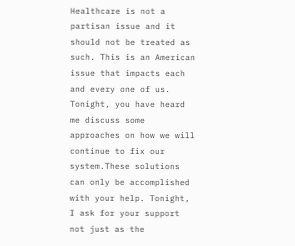Healthcare is not a partisan issue and it should not be treated as such. This is an American issue that impacts each and every one of us. Tonight, you have heard me discuss some approaches on how we will continue to fix our system.These solutions can only be accomplished with your help. Tonight, I ask for your support not just as the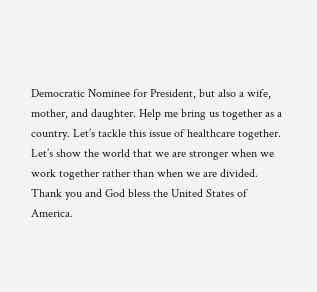Democratic Nominee for President, but also a wife, mother, and daughter. Help me bring us together as a country. Let’s tackle this issue of healthcare together. Let’s show the world that we are stronger when we work together rather than when we are divided. Thank you and God bless the United States of America.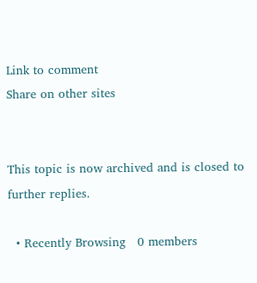Link to comment
Share on other sites


This topic is now archived and is closed to further replies.

  • Recently Browsing   0 members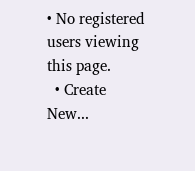• No registered users viewing this page.
  • Create New...